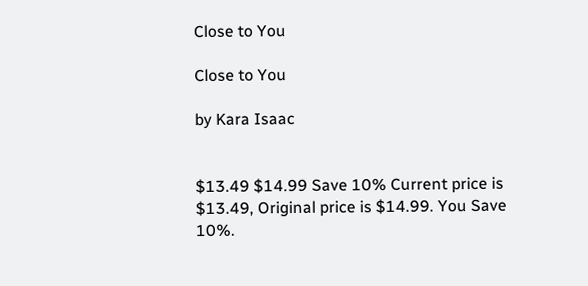Close to You

Close to You

by Kara Isaac


$13.49 $14.99 Save 10% Current price is $13.49, Original price is $14.99. You Save 10%.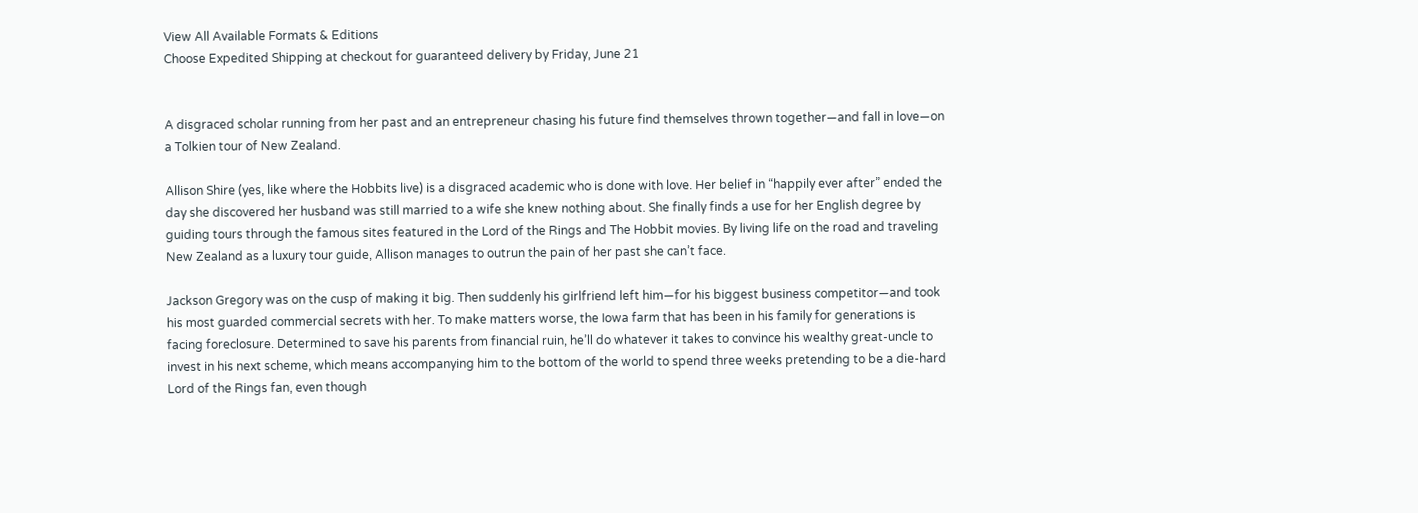View All Available Formats & Editions
Choose Expedited Shipping at checkout for guaranteed delivery by Friday, June 21


A disgraced scholar running from her past and an entrepreneur chasing his future find themselves thrown together—and fall in love—on a Tolkien tour of New Zealand.

Allison Shire (yes, like where the Hobbits live) is a disgraced academic who is done with love. Her belief in “happily ever after” ended the day she discovered her husband was still married to a wife she knew nothing about. She finally finds a use for her English degree by guiding tours through the famous sites featured in the Lord of the Rings and The Hobbit movies. By living life on the road and traveling New Zealand as a luxury tour guide, Allison manages to outrun the pain of her past she can’t face.

Jackson Gregory was on the cusp of making it big. Then suddenly his girlfriend left him—for his biggest business competitor—and took his most guarded commercial secrets with her. To make matters worse, the Iowa farm that has been in his family for generations is facing foreclosure. Determined to save his parents from financial ruin, he’ll do whatever it takes to convince his wealthy great-uncle to invest in his next scheme, which means accompanying him to the bottom of the world to spend three weeks pretending to be a die-hard Lord of the Rings fan, even though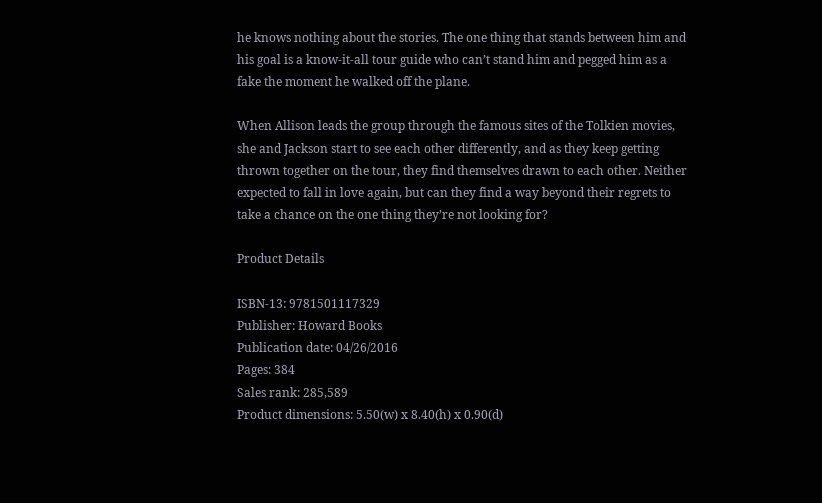he knows nothing about the stories. The one thing that stands between him and his goal is a know-it-all tour guide who can’t stand him and pegged him as a fake the moment he walked off the plane.

When Allison leads the group through the famous sites of the Tolkien movies, she and Jackson start to see each other differently, and as they keep getting thrown together on the tour, they find themselves drawn to each other. Neither expected to fall in love again, but can they find a way beyond their regrets to take a chance on the one thing they’re not looking for?

Product Details

ISBN-13: 9781501117329
Publisher: Howard Books
Publication date: 04/26/2016
Pages: 384
Sales rank: 285,589
Product dimensions: 5.50(w) x 8.40(h) x 0.90(d)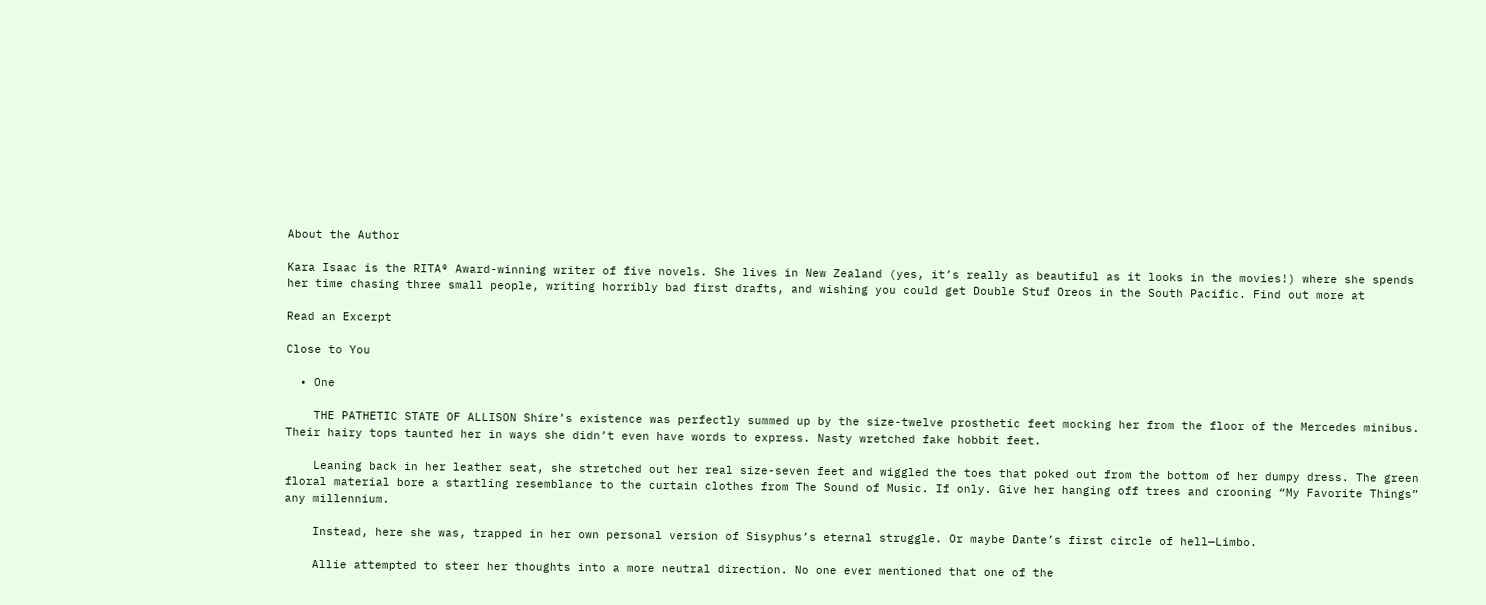About the Author

Kara Isaac is the RITA® Award-winning writer of five novels. She lives in New Zealand (yes, it’s really as beautiful as it looks in the movies!) where she spends her time chasing three small people, writing horribly bad first drafts, and wishing you could get Double Stuf Oreos in the South Pacific. Find out more at

Read an Excerpt

Close to You

  • One

    THE PATHETIC STATE OF ALLISON Shire’s existence was perfectly summed up by the size-twelve prosthetic feet mocking her from the floor of the Mercedes minibus. Their hairy tops taunted her in ways she didn’t even have words to express. Nasty wretched fake hobbit feet.

    Leaning back in her leather seat, she stretched out her real size-seven feet and wiggled the toes that poked out from the bottom of her dumpy dress. The green floral material bore a startling resemblance to the curtain clothes from The Sound of Music. If only. Give her hanging off trees and crooning “My Favorite Things” any millennium.

    Instead, here she was, trapped in her own personal version of Sisyphus’s eternal struggle. Or maybe Dante’s first circle of hell—Limbo.

    Allie attempted to steer her thoughts into a more neutral direction. No one ever mentioned that one of the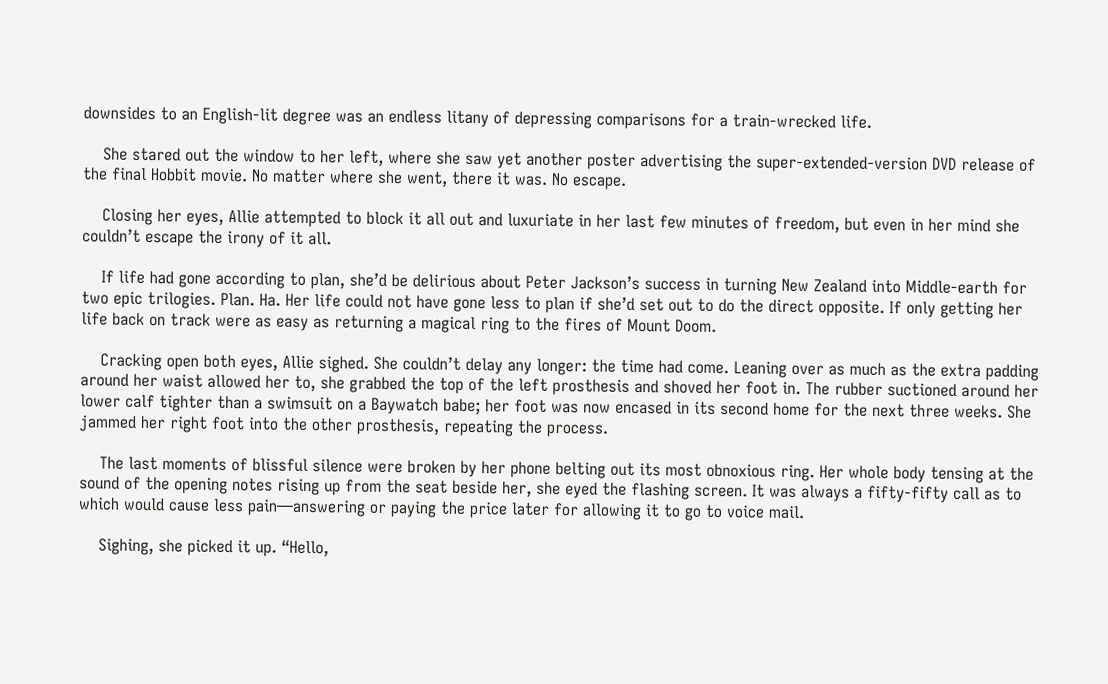downsides to an English-lit degree was an endless litany of depressing comparisons for a train-wrecked life.

    She stared out the window to her left, where she saw yet another poster advertising the super-extended-version DVD release of the final Hobbit movie. No matter where she went, there it was. No escape.

    Closing her eyes, Allie attempted to block it all out and luxuriate in her last few minutes of freedom, but even in her mind she couldn’t escape the irony of it all.

    If life had gone according to plan, she’d be delirious about Peter Jackson’s success in turning New Zealand into Middle-earth for two epic trilogies. Plan. Ha. Her life could not have gone less to plan if she’d set out to do the direct opposite. If only getting her life back on track were as easy as returning a magical ring to the fires of Mount Doom.

    Cracking open both eyes, Allie sighed. She couldn’t delay any longer: the time had come. Leaning over as much as the extra padding around her waist allowed her to, she grabbed the top of the left prosthesis and shoved her foot in. The rubber suctioned around her lower calf tighter than a swimsuit on a Baywatch babe; her foot was now encased in its second home for the next three weeks. She jammed her right foot into the other prosthesis, repeating the process.

    The last moments of blissful silence were broken by her phone belting out its most obnoxious ring. Her whole body tensing at the sound of the opening notes rising up from the seat beside her, she eyed the flashing screen. It was always a fifty-fifty call as to which would cause less pain—answering or paying the price later for allowing it to go to voice mail.

    Sighing, she picked it up. “Hello,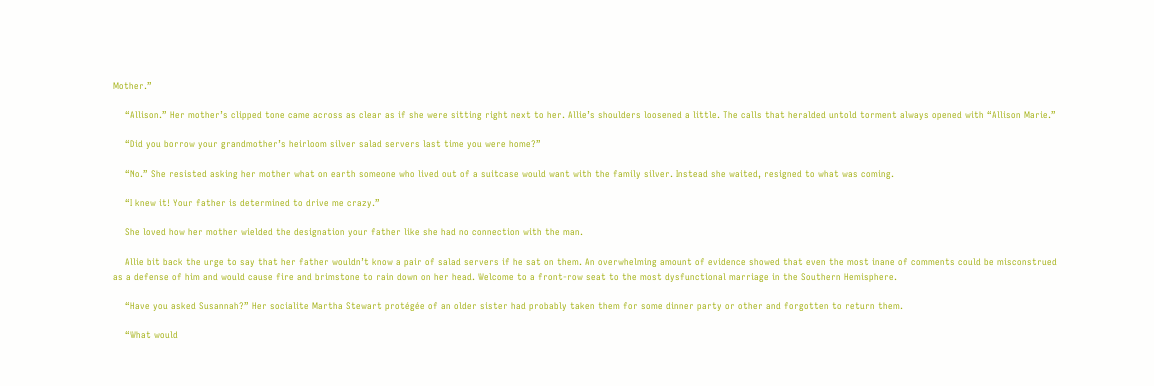Mother.”

    “Allison.” Her mother’s clipped tone came across as clear as if she were sitting right next to her. Allie’s shoulders loosened a little. The calls that heralded untold torment always opened with “Allison Marie.”

    “Did you borrow your grandmother’s heirloom silver salad servers last time you were home?”

    “No.” She resisted asking her mother what on earth someone who lived out of a suitcase would want with the family silver. Instead she waited, resigned to what was coming.

    “I knew it! Your father is determined to drive me crazy.”

    She loved how her mother wielded the designation your father like she had no connection with the man.

    Allie bit back the urge to say that her father wouldn’t know a pair of salad servers if he sat on them. An overwhelming amount of evidence showed that even the most inane of comments could be misconstrued as a defense of him and would cause fire and brimstone to rain down on her head. Welcome to a front-row seat to the most dysfunctional marriage in the Southern Hemisphere.

    “Have you asked Susannah?” Her socialite Martha Stewart protégée of an older sister had probably taken them for some dinner party or other and forgotten to return them.

    “What would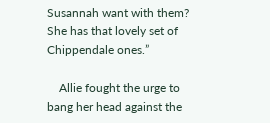Susannah want with them? She has that lovely set of Chippendale ones.”

    Allie fought the urge to bang her head against the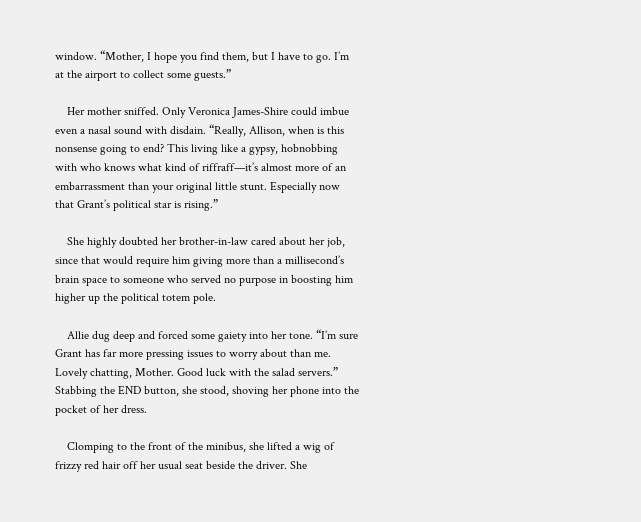window. “Mother, I hope you find them, but I have to go. I’m at the airport to collect some guests.”

    Her mother sniffed. Only Veronica James-Shire could imbue even a nasal sound with disdain. “Really, Allison, when is this nonsense going to end? This living like a gypsy, hobnobbing with who knows what kind of riffraff—it’s almost more of an embarrassment than your original little stunt. Especially now that Grant’s political star is rising.”

    She highly doubted her brother-in-law cared about her job, since that would require him giving more than a millisecond’s brain space to someone who served no purpose in boosting him higher up the political totem pole.

    Allie dug deep and forced some gaiety into her tone. “I’m sure Grant has far more pressing issues to worry about than me. Lovely chatting, Mother. Good luck with the salad servers.” Stabbing the END button, she stood, shoving her phone into the pocket of her dress.

    Clomping to the front of the minibus, she lifted a wig of frizzy red hair off her usual seat beside the driver. She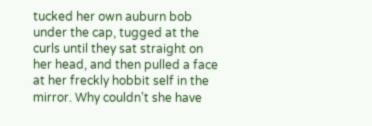tucked her own auburn bob under the cap, tugged at the curls until they sat straight on her head, and then pulled a face at her freckly hobbit self in the mirror. Why couldn’t she have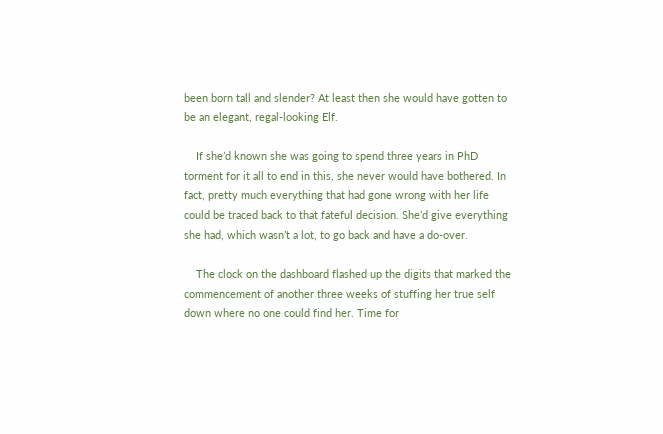been born tall and slender? At least then she would have gotten to be an elegant, regal-looking Elf.

    If she’d known she was going to spend three years in PhD torment for it all to end in this, she never would have bothered. In fact, pretty much everything that had gone wrong with her life could be traced back to that fateful decision. She’d give everything she had, which wasn’t a lot, to go back and have a do-over.

    The clock on the dashboard flashed up the digits that marked the commencement of another three weeks of stuffing her true self down where no one could find her. Time for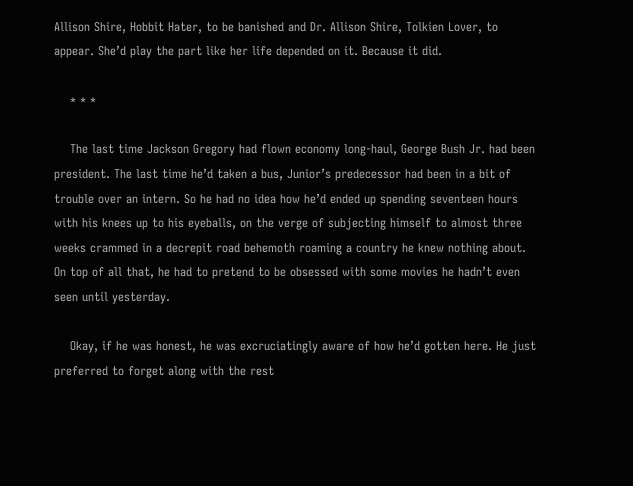Allison Shire, Hobbit Hater, to be banished and Dr. Allison Shire, Tolkien Lover, to appear. She’d play the part like her life depended on it. Because it did.

    * * *

    The last time Jackson Gregory had flown economy long-haul, George Bush Jr. had been president. The last time he’d taken a bus, Junior’s predecessor had been in a bit of trouble over an intern. So he had no idea how he’d ended up spending seventeen hours with his knees up to his eyeballs, on the verge of subjecting himself to almost three weeks crammed in a decrepit road behemoth roaming a country he knew nothing about. On top of all that, he had to pretend to be obsessed with some movies he hadn’t even seen until yesterday.

    Okay, if he was honest, he was excruciatingly aware of how he’d gotten here. He just preferred to forget along with the rest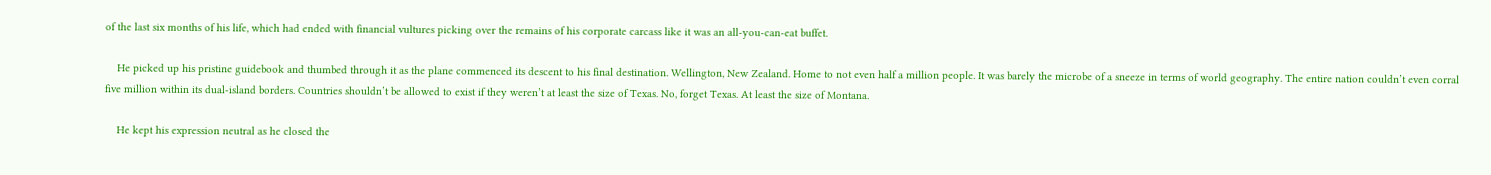of the last six months of his life, which had ended with financial vultures picking over the remains of his corporate carcass like it was an all-you-can-eat buffet.

    He picked up his pristine guidebook and thumbed through it as the plane commenced its descent to his final destination. Wellington, New Zealand. Home to not even half a million people. It was barely the microbe of a sneeze in terms of world geography. The entire nation couldn’t even corral five million within its dual-island borders. Countries shouldn’t be allowed to exist if they weren’t at least the size of Texas. No, forget Texas. At least the size of Montana.

    He kept his expression neutral as he closed the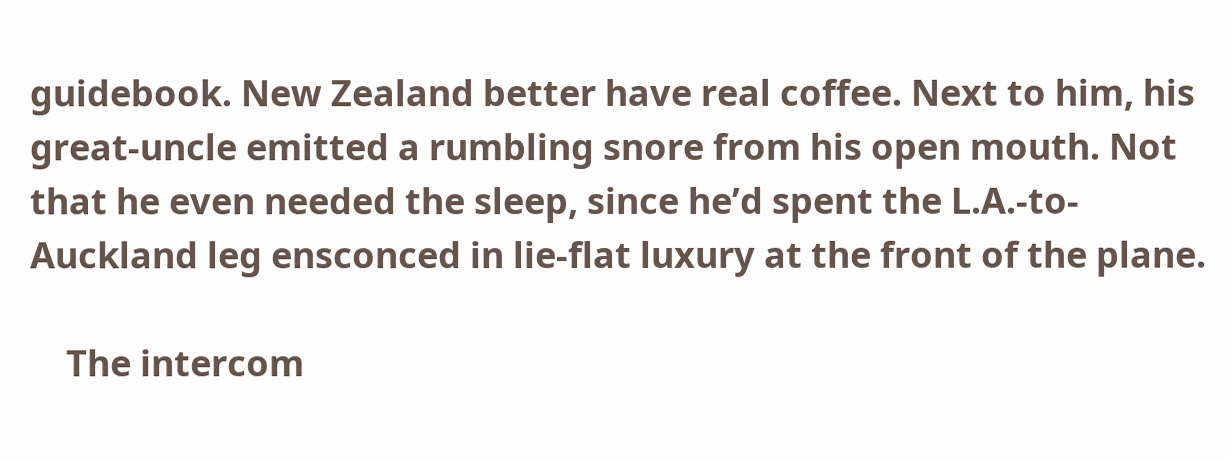guidebook. New Zealand better have real coffee. Next to him, his great-uncle emitted a rumbling snore from his open mouth. Not that he even needed the sleep, since he’d spent the L.A.-to-Auckland leg ensconced in lie-flat luxury at the front of the plane.

    The intercom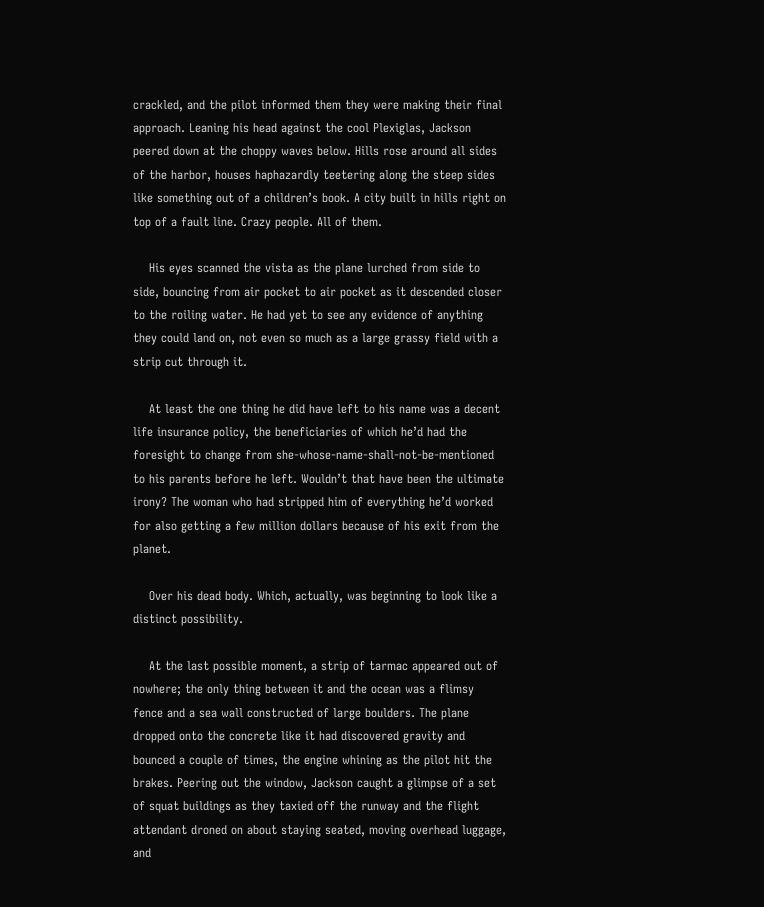crackled, and the pilot informed them they were making their final approach. Leaning his head against the cool Plexiglas, Jackson peered down at the choppy waves below. Hills rose around all sides of the harbor, houses haphazardly teetering along the steep sides like something out of a children’s book. A city built in hills right on top of a fault line. Crazy people. All of them.

    His eyes scanned the vista as the plane lurched from side to side, bouncing from air pocket to air pocket as it descended closer to the roiling water. He had yet to see any evidence of anything they could land on, not even so much as a large grassy field with a strip cut through it.

    At least the one thing he did have left to his name was a decent life insurance policy, the beneficiaries of which he’d had the foresight to change from she-whose-name-shall-not-be-mentioned to his parents before he left. Wouldn’t that have been the ultimate irony? The woman who had stripped him of everything he’d worked for also getting a few million dollars because of his exit from the planet.

    Over his dead body. Which, actually, was beginning to look like a distinct possibility.

    At the last possible moment, a strip of tarmac appeared out of nowhere; the only thing between it and the ocean was a flimsy fence and a sea wall constructed of large boulders. The plane dropped onto the concrete like it had discovered gravity and bounced a couple of times, the engine whining as the pilot hit the brakes. Peering out the window, Jackson caught a glimpse of a set of squat buildings as they taxied off the runway and the flight attendant droned on about staying seated, moving overhead luggage, and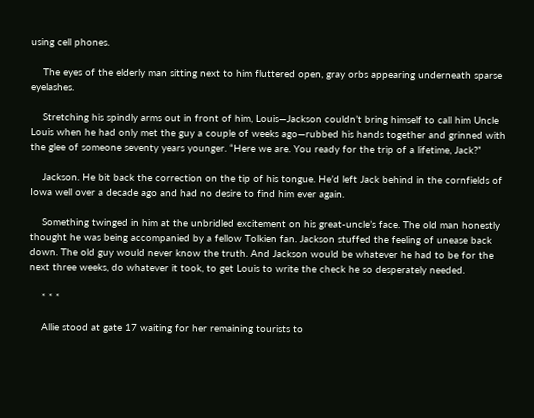using cell phones.

    The eyes of the elderly man sitting next to him fluttered open, gray orbs appearing underneath sparse eyelashes.

    Stretching his spindly arms out in front of him, Louis—Jackson couldn’t bring himself to call him Uncle Louis when he had only met the guy a couple of weeks ago—rubbed his hands together and grinned with the glee of someone seventy years younger. “Here we are. You ready for the trip of a lifetime, Jack?”

    Jackson. He bit back the correction on the tip of his tongue. He’d left Jack behind in the cornfields of Iowa well over a decade ago and had no desire to find him ever again.

    Something twinged in him at the unbridled excitement on his great-uncle’s face. The old man honestly thought he was being accompanied by a fellow Tolkien fan. Jackson stuffed the feeling of unease back down. The old guy would never know the truth. And Jackson would be whatever he had to be for the next three weeks, do whatever it took, to get Louis to write the check he so desperately needed.

    * * *

    Allie stood at gate 17 waiting for her remaining tourists to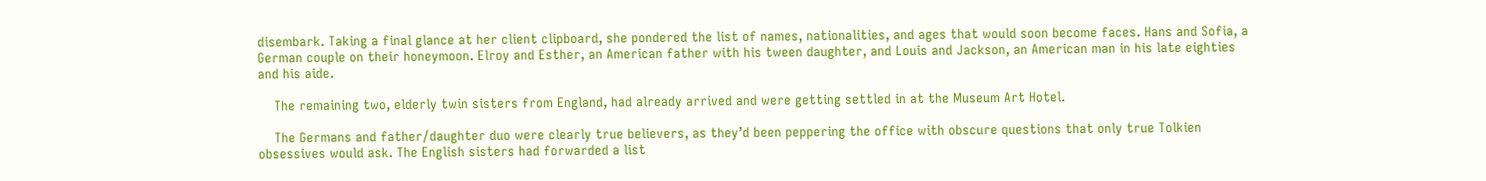disembark. Taking a final glance at her client clipboard, she pondered the list of names, nationalities, and ages that would soon become faces. Hans and Sofia, a German couple on their honeymoon. Elroy and Esther, an American father with his tween daughter, and Louis and Jackson, an American man in his late eighties and his aide.

    The remaining two, elderly twin sisters from England, had already arrived and were getting settled in at the Museum Art Hotel.

    The Germans and father/daughter duo were clearly true believers, as they’d been peppering the office with obscure questions that only true Tolkien obsessives would ask. The English sisters had forwarded a list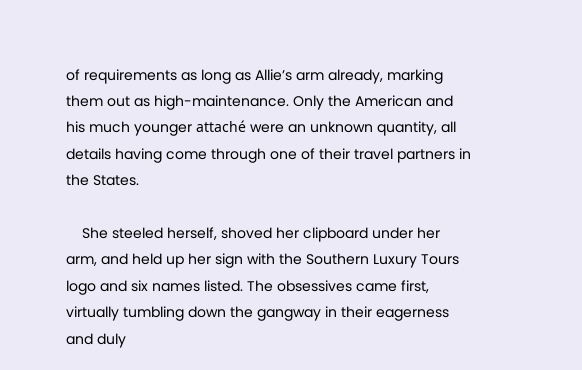of requirements as long as Allie’s arm already, marking them out as high-maintenance. Only the American and his much younger attaché were an unknown quantity, all details having come through one of their travel partners in the States.

    She steeled herself, shoved her clipboard under her arm, and held up her sign with the Southern Luxury Tours logo and six names listed. The obsessives came first, virtually tumbling down the gangway in their eagerness and duly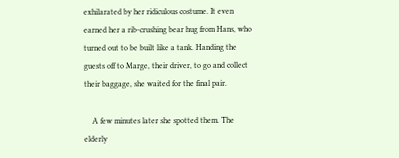exhilarated by her ridiculous costume. It even earned her a rib-crushing bear hug from Hans, who turned out to be built like a tank. Handing the guests off to Marge, their driver, to go and collect their baggage, she waited for the final pair.

    A few minutes later she spotted them. The elderly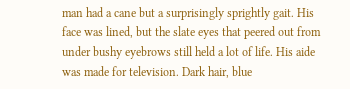man had a cane but a surprisingly sprightly gait. His face was lined, but the slate eyes that peered out from under bushy eyebrows still held a lot of life. His aide was made for television. Dark hair, blue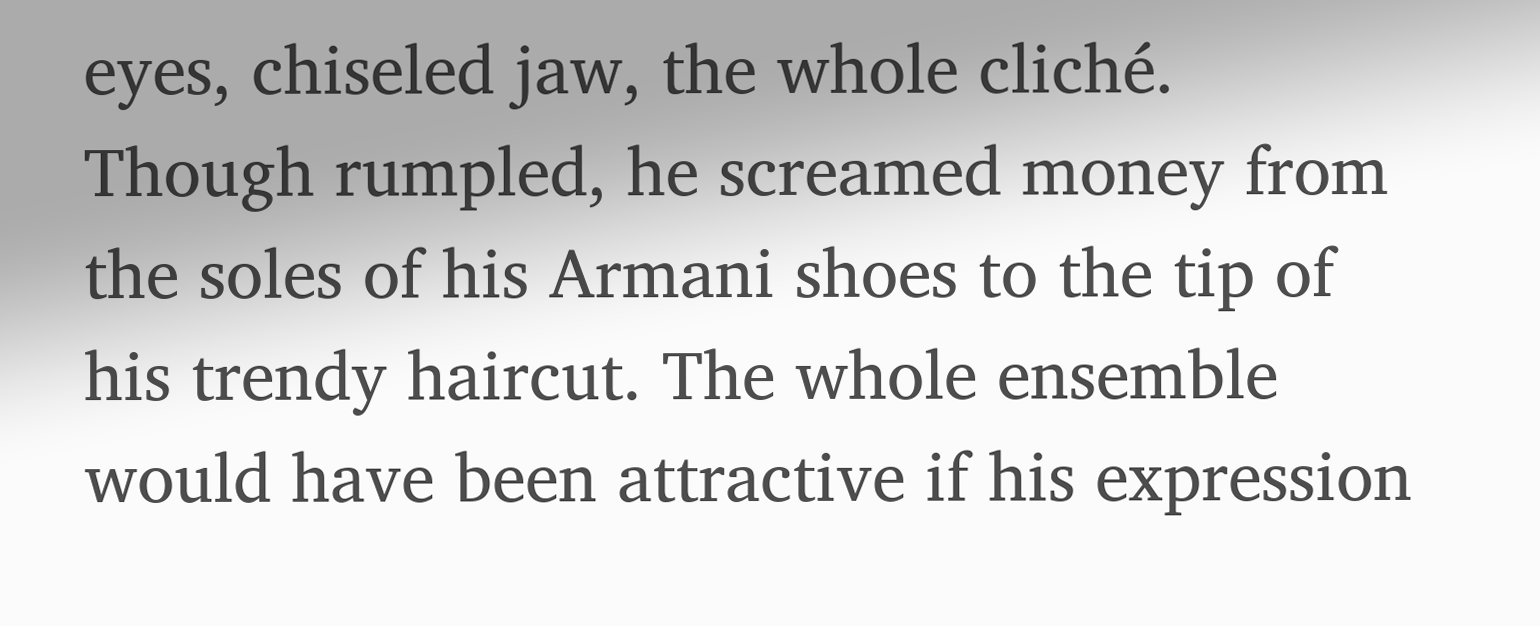eyes, chiseled jaw, the whole cliché. Though rumpled, he screamed money from the soles of his Armani shoes to the tip of his trendy haircut. The whole ensemble would have been attractive if his expression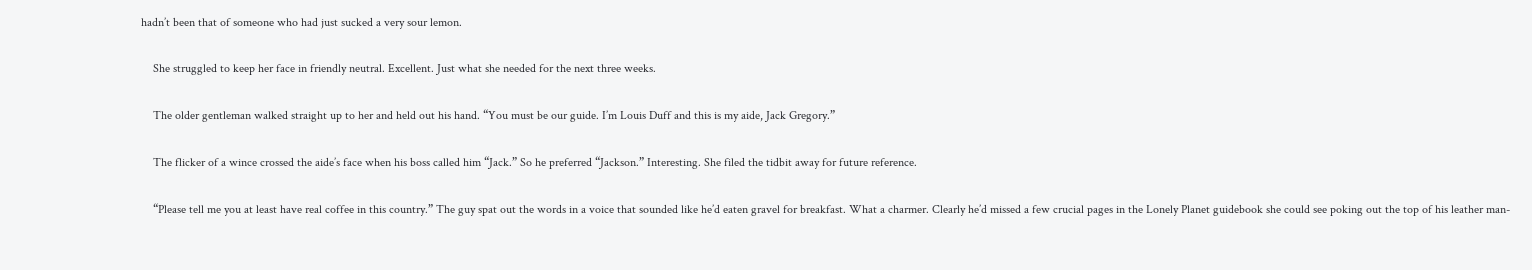hadn’t been that of someone who had just sucked a very sour lemon.

    She struggled to keep her face in friendly neutral. Excellent. Just what she needed for the next three weeks.

    The older gentleman walked straight up to her and held out his hand. “You must be our guide. I’m Louis Duff and this is my aide, Jack Gregory.”

    The flicker of a wince crossed the aide’s face when his boss called him “Jack.” So he preferred “Jackson.” Interesting. She filed the tidbit away for future reference.

    “Please tell me you at least have real coffee in this country.” The guy spat out the words in a voice that sounded like he’d eaten gravel for breakfast. What a charmer. Clearly he’d missed a few crucial pages in the Lonely Planet guidebook she could see poking out the top of his leather man-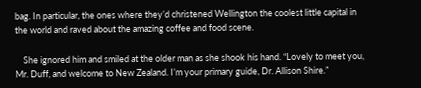bag. In particular, the ones where they’d christened Wellington the coolest little capital in the world and raved about the amazing coffee and food scene.

    She ignored him and smiled at the older man as she shook his hand. “Lovely to meet you, Mr. Duff, and welcome to New Zealand. I’m your primary guide, Dr. Allison Shire.”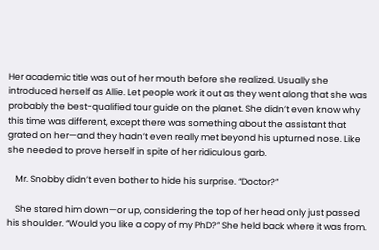Her academic title was out of her mouth before she realized. Usually she introduced herself as Allie. Let people work it out as they went along that she was probably the best-qualified tour guide on the planet. She didn’t even know why this time was different, except there was something about the assistant that grated on her—and they hadn’t even really met beyond his upturned nose. Like she needed to prove herself in spite of her ridiculous garb.

    Mr. Snobby didn’t even bother to hide his surprise. “Doctor?”

    She stared him down—or up, considering the top of her head only just passed his shoulder. “Would you like a copy of my PhD?” She held back where it was from.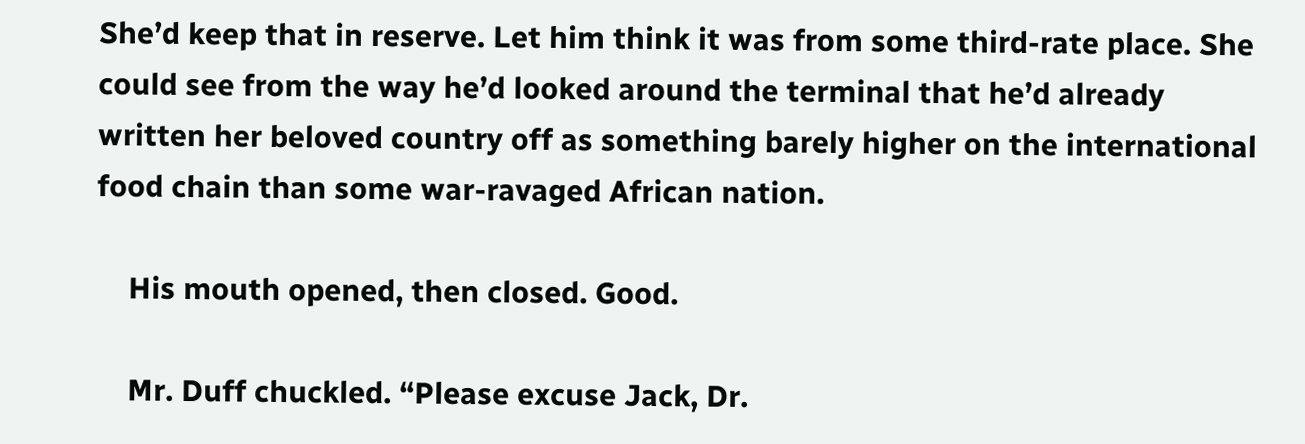She’d keep that in reserve. Let him think it was from some third-rate place. She could see from the way he’d looked around the terminal that he’d already written her beloved country off as something barely higher on the international food chain than some war-ravaged African nation.

    His mouth opened, then closed. Good.

    Mr. Duff chuckled. “Please excuse Jack, Dr.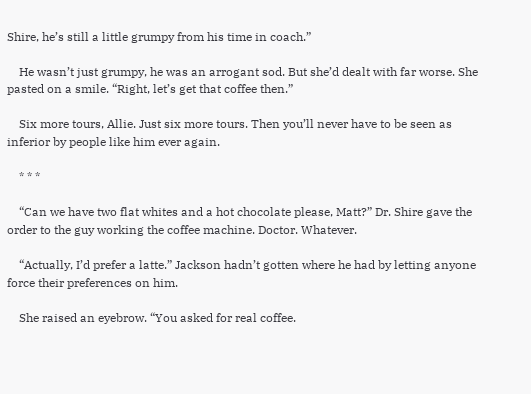Shire, he’s still a little grumpy from his time in coach.”

    He wasn’t just grumpy, he was an arrogant sod. But she’d dealt with far worse. She pasted on a smile. “Right, let’s get that coffee then.”

    Six more tours, Allie. Just six more tours. Then you’ll never have to be seen as inferior by people like him ever again.

    * * *

    “Can we have two flat whites and a hot chocolate please, Matt?” Dr. Shire gave the order to the guy working the coffee machine. Doctor. Whatever.

    “Actually, I’d prefer a latte.” Jackson hadn’t gotten where he had by letting anyone force their preferences on him.

    She raised an eyebrow. “You asked for real coffee.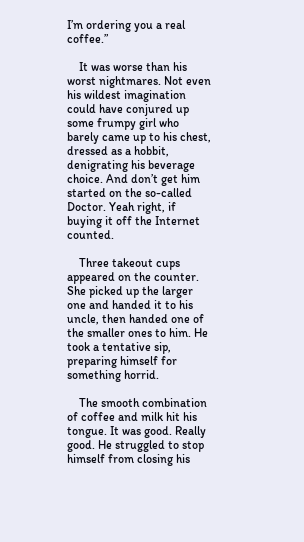I’m ordering you a real coffee.”

    It was worse than his worst nightmares. Not even his wildest imagination could have conjured up some frumpy girl who barely came up to his chest, dressed as a hobbit, denigrating his beverage choice. And don’t get him started on the so-called Doctor. Yeah right, if buying it off the Internet counted.

    Three takeout cups appeared on the counter. She picked up the larger one and handed it to his uncle, then handed one of the smaller ones to him. He took a tentative sip, preparing himself for something horrid.

    The smooth combination of coffee and milk hit his tongue. It was good. Really good. He struggled to stop himself from closing his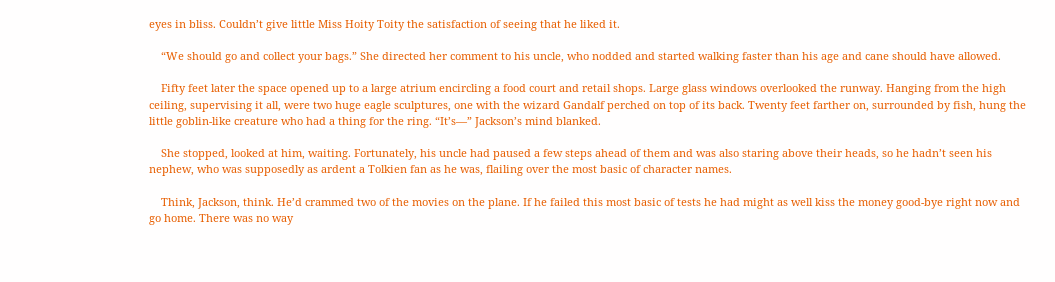eyes in bliss. Couldn’t give little Miss Hoity Toity the satisfaction of seeing that he liked it.

    “We should go and collect your bags.” She directed her comment to his uncle, who nodded and started walking faster than his age and cane should have allowed.

    Fifty feet later the space opened up to a large atrium encircling a food court and retail shops. Large glass windows overlooked the runway. Hanging from the high ceiling, supervising it all, were two huge eagle sculptures, one with the wizard Gandalf perched on top of its back. Twenty feet farther on, surrounded by fish, hung the little goblin-like creature who had a thing for the ring. “It’s—” Jackson’s mind blanked.

    She stopped, looked at him, waiting. Fortunately, his uncle had paused a few steps ahead of them and was also staring above their heads, so he hadn’t seen his nephew, who was supposedly as ardent a Tolkien fan as he was, flailing over the most basic of character names.

    Think, Jackson, think. He’d crammed two of the movies on the plane. If he failed this most basic of tests he had might as well kiss the money good-bye right now and go home. There was no way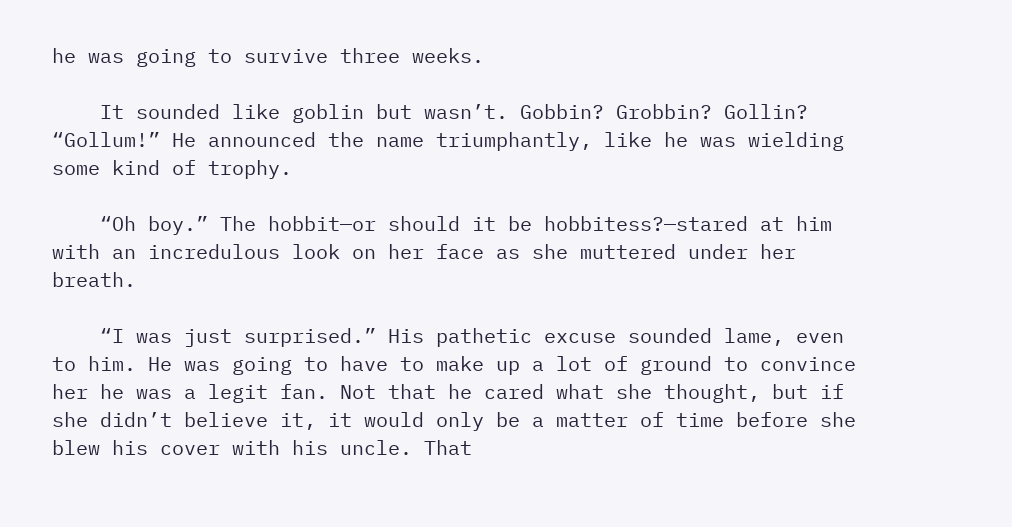he was going to survive three weeks.

    It sounded like goblin but wasn’t. Gobbin? Grobbin? Gollin? “Gollum!” He announced the name triumphantly, like he was wielding some kind of trophy.

    “Oh boy.” The hobbit—or should it be hobbitess?—stared at him with an incredulous look on her face as she muttered under her breath.

    “I was just surprised.” His pathetic excuse sounded lame, even to him. He was going to have to make up a lot of ground to convince her he was a legit fan. Not that he cared what she thought, but if she didn’t believe it, it would only be a matter of time before she blew his cover with his uncle. That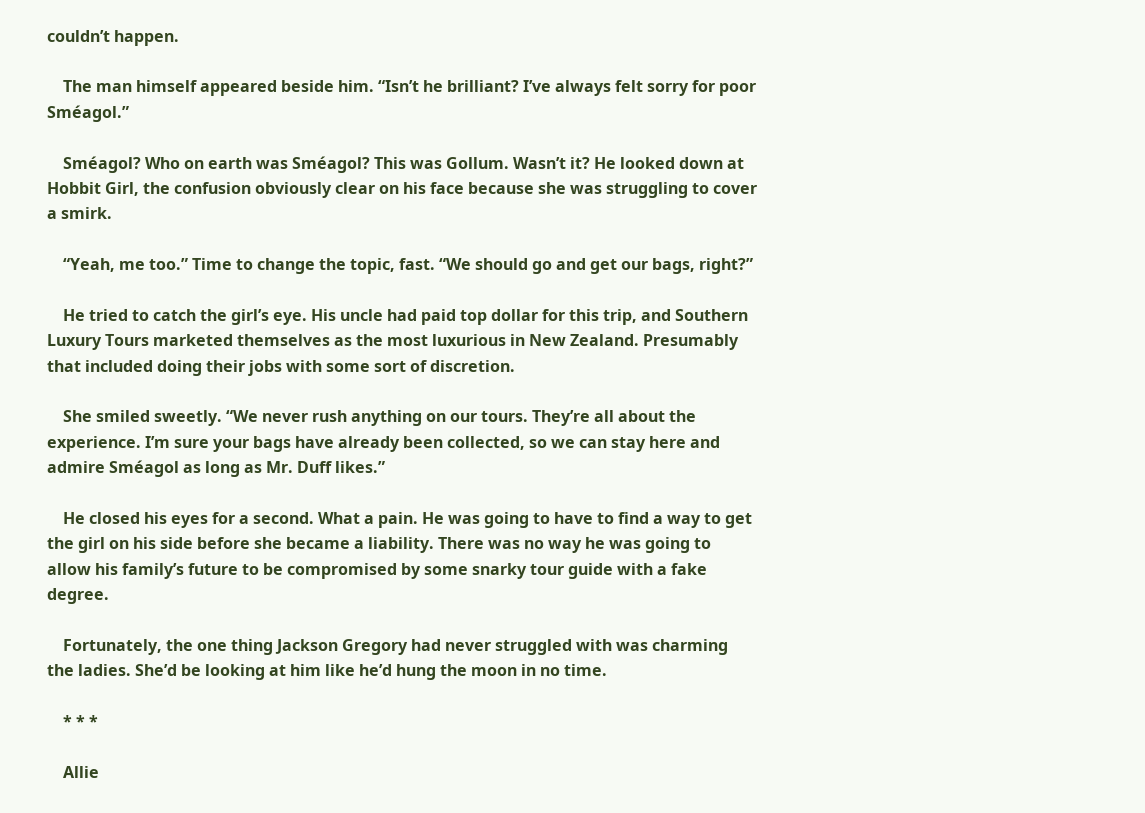couldn’t happen.

    The man himself appeared beside him. “Isn’t he brilliant? I’ve always felt sorry for poor Sméagol.”

    Sméagol? Who on earth was Sméagol? This was Gollum. Wasn’t it? He looked down at Hobbit Girl, the confusion obviously clear on his face because she was struggling to cover a smirk.

    “Yeah, me too.” Time to change the topic, fast. “We should go and get our bags, right?”

    He tried to catch the girl’s eye. His uncle had paid top dollar for this trip, and Southern Luxury Tours marketed themselves as the most luxurious in New Zealand. Presumably that included doing their jobs with some sort of discretion.

    She smiled sweetly. “We never rush anything on our tours. They’re all about the experience. I’m sure your bags have already been collected, so we can stay here and admire Sméagol as long as Mr. Duff likes.”

    He closed his eyes for a second. What a pain. He was going to have to find a way to get the girl on his side before she became a liability. There was no way he was going to allow his family’s future to be compromised by some snarky tour guide with a fake degree.

    Fortunately, the one thing Jackson Gregory had never struggled with was charming the ladies. She’d be looking at him like he’d hung the moon in no time.

    * * *

    Allie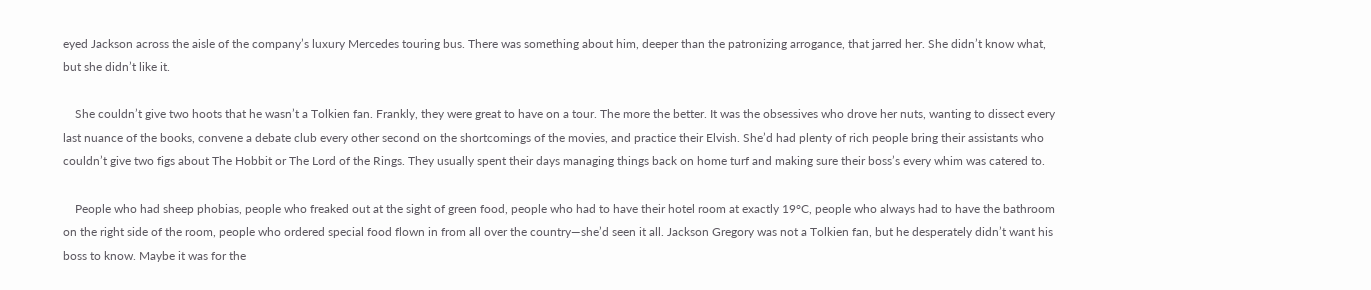eyed Jackson across the aisle of the company’s luxury Mercedes touring bus. There was something about him, deeper than the patronizing arrogance, that jarred her. She didn’t know what, but she didn’t like it.

    She couldn’t give two hoots that he wasn’t a Tolkien fan. Frankly, they were great to have on a tour. The more the better. It was the obsessives who drove her nuts, wanting to dissect every last nuance of the books, convene a debate club every other second on the shortcomings of the movies, and practice their Elvish. She’d had plenty of rich people bring their assistants who couldn’t give two figs about The Hobbit or The Lord of the Rings. They usually spent their days managing things back on home turf and making sure their boss’s every whim was catered to.

    People who had sheep phobias, people who freaked out at the sight of green food, people who had to have their hotel room at exactly 19°C, people who always had to have the bathroom on the right side of the room, people who ordered special food flown in from all over the country—she’d seen it all. Jackson Gregory was not a Tolkien fan, but he desperately didn’t want his boss to know. Maybe it was for the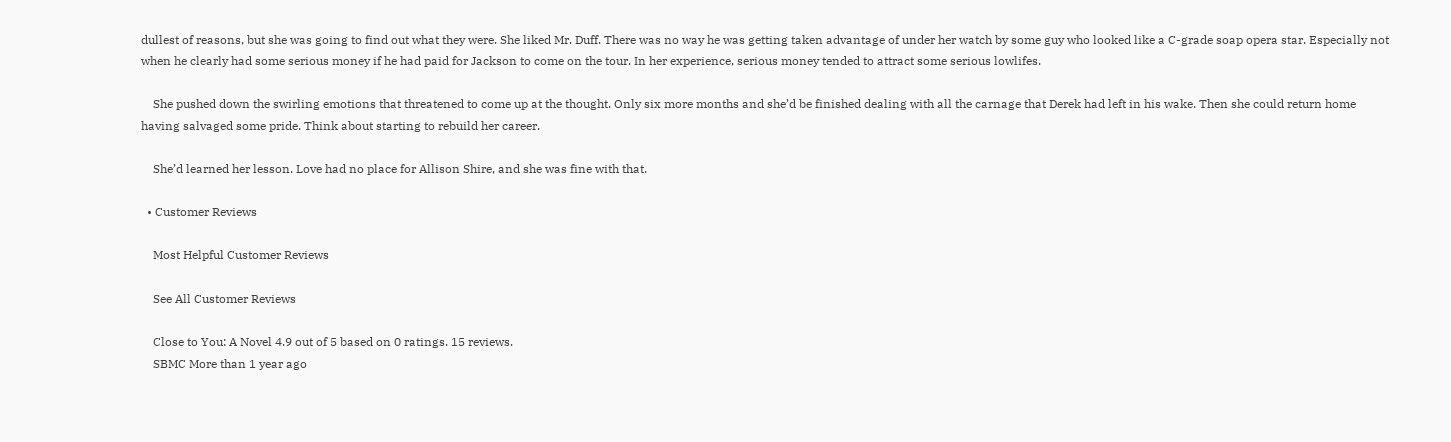dullest of reasons, but she was going to find out what they were. She liked Mr. Duff. There was no way he was getting taken advantage of under her watch by some guy who looked like a C-grade soap opera star. Especially not when he clearly had some serious money if he had paid for Jackson to come on the tour. In her experience, serious money tended to attract some serious lowlifes.

    She pushed down the swirling emotions that threatened to come up at the thought. Only six more months and she’d be finished dealing with all the carnage that Derek had left in his wake. Then she could return home having salvaged some pride. Think about starting to rebuild her career.

    She’d learned her lesson. Love had no place for Allison Shire, and she was fine with that.

  • Customer Reviews

    Most Helpful Customer Reviews

    See All Customer Reviews

    Close to You: A Novel 4.9 out of 5 based on 0 ratings. 15 reviews.
    SBMC More than 1 year ago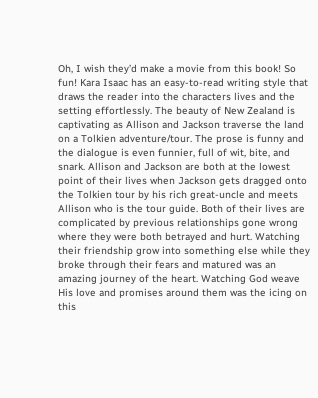Oh, I wish they’d make a movie from this book! So fun! Kara Isaac has an easy-to-read writing style that draws the reader into the characters lives and the setting effortlessly. The beauty of New Zealand is captivating as Allison and Jackson traverse the land on a Tolkien adventure/tour. The prose is funny and the dialogue is even funnier, full of wit, bite, and snark. Allison and Jackson are both at the lowest point of their lives when Jackson gets dragged onto the Tolkien tour by his rich great-uncle and meets Allison who is the tour guide. Both of their lives are complicated by previous relationships gone wrong where they were both betrayed and hurt. Watching their friendship grow into something else while they broke through their fears and matured was an amazing journey of the heart. Watching God weave His love and promises around them was the icing on this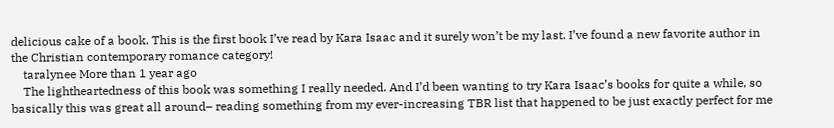delicious cake of a book. This is the first book I’ve read by Kara Isaac and it surely won’t be my last. I’ve found a new favorite author in the Christian contemporary romance category!
    taralynee More than 1 year ago
    The lightheartedness of this book was something I really needed. And I’d been wanting to try Kara Isaac’s books for quite a while, so basically this was great all around– reading something from my ever-increasing TBR list that happened to be just exactly perfect for me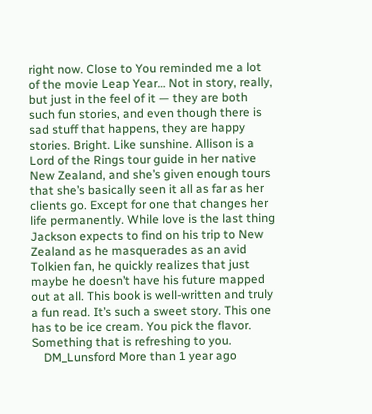right now. Close to You reminded me a lot of the movie Leap Year… Not in story, really, but just in the feel of it — they are both such fun stories, and even though there is sad stuff that happens, they are happy stories. Bright. Like sunshine. Allison is a Lord of the Rings tour guide in her native New Zealand, and she’s given enough tours that she’s basically seen it all as far as her clients go. Except for one that changes her life permanently. While love is the last thing Jackson expects to find on his trip to New Zealand as he masquerades as an avid Tolkien fan, he quickly realizes that just maybe he doesn’t have his future mapped out at all. This book is well-written and truly a fun read. It’s such a sweet story. This one has to be ice cream. You pick the flavor. Something that is refreshing to you.
    DM_Lunsford More than 1 year ago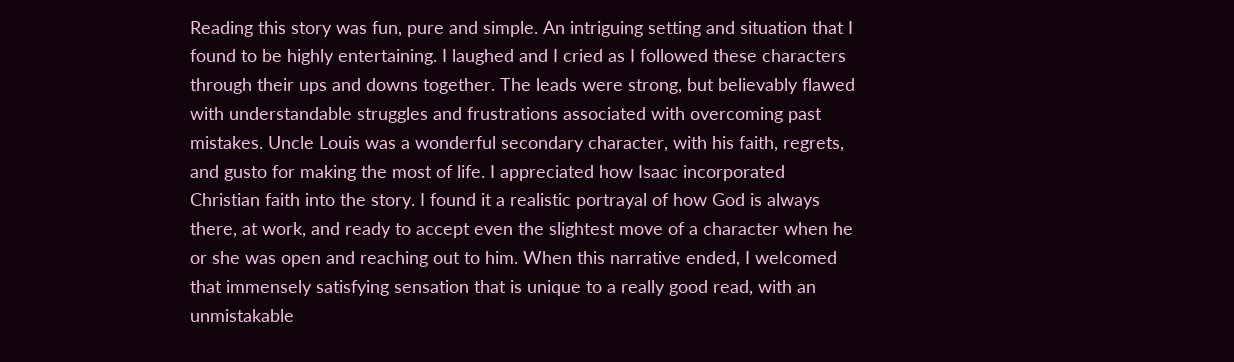Reading this story was fun, pure and simple. An intriguing setting and situation that I found to be highly entertaining. I laughed and I cried as I followed these characters through their ups and downs together. The leads were strong, but believably flawed with understandable struggles and frustrations associated with overcoming past mistakes. Uncle Louis was a wonderful secondary character, with his faith, regrets, and gusto for making the most of life. I appreciated how Isaac incorporated Christian faith into the story. I found it a realistic portrayal of how God is always there, at work, and ready to accept even the slightest move of a character when he or she was open and reaching out to him. When this narrative ended, I welcomed that immensely satisfying sensation that is unique to a really good read, with an unmistakable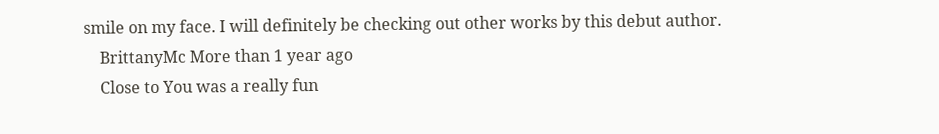smile on my face. I will definitely be checking out other works by this debut author.
    BrittanyMc More than 1 year ago
    Close to You was a really fun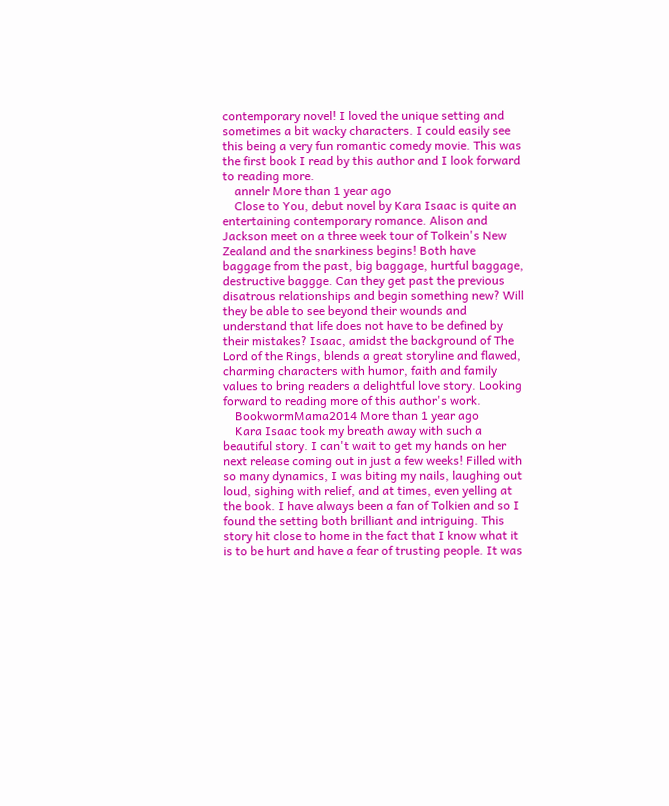contemporary novel! I loved the unique setting and sometimes a bit wacky characters. I could easily see this being a very fun romantic comedy movie. This was the first book I read by this author and I look forward to reading more.
    annelr More than 1 year ago
    Close to You, debut novel by Kara Isaac is quite an entertaining contemporary romance. Alison and Jackson meet on a three week tour of Tolkein's New Zealand and the snarkiness begins! Both have baggage from the past, big baggage, hurtful baggage, destructive baggge. Can they get past the previous disatrous relationships and begin something new? Will they be able to see beyond their wounds and understand that life does not have to be defined by their mistakes? Isaac, amidst the background of The Lord of the Rings, blends a great storyline and flawed, charming characters with humor, faith and family values to bring readers a delightful love story. Looking forward to reading more of this author's work.
    BookwormMama2014 More than 1 year ago
    Kara Isaac took my breath away with such a beautiful story. I can't wait to get my hands on her next release coming out in just a few weeks! Filled with so many dynamics, I was biting my nails, laughing out loud, sighing with relief, and at times, even yelling at the book. I have always been a fan of Tolkien and so I found the setting both brilliant and intriguing. This story hit close to home in the fact that I know what it is to be hurt and have a fear of trusting people. It was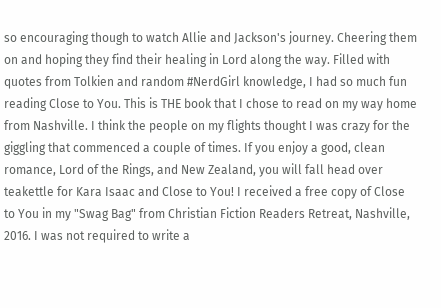so encouraging though to watch Allie and Jackson's journey. Cheering them on and hoping they find their healing in Lord along the way. Filled with quotes from Tolkien and random #NerdGirl knowledge, I had so much fun reading Close to You. This is THE book that I chose to read on my way home from Nashville. I think the people on my flights thought I was crazy for the giggling that commenced a couple of times. If you enjoy a good, clean romance, Lord of the Rings, and New Zealand, you will fall head over teakettle for Kara Isaac and Close to You! I received a free copy of Close to You in my "Swag Bag" from Christian Fiction Readers Retreat, Nashville, 2016. I was not required to write a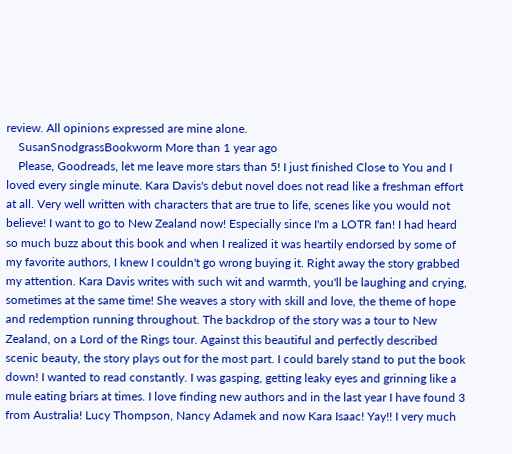review. All opinions expressed are mine alone.
    SusanSnodgrassBookworm More than 1 year ago
    Please, Goodreads, let me leave more stars than 5! I just finished Close to You and I loved every single minute. Kara Davis's debut novel does not read like a freshman effort at all. Very well written with characters that are true to life, scenes like you would not believe! I want to go to New Zealand now! Especially since I'm a LOTR fan! I had heard so much buzz about this book and when I realized it was heartily endorsed by some of my favorite authors, I knew I couldn't go wrong buying it. Right away the story grabbed my attention. Kara Davis writes with such wit and warmth, you'll be laughing and crying, sometimes at the same time! She weaves a story with skill and love, the theme of hope and redemption running throughout. The backdrop of the story was a tour to New Zealand, on a Lord of the Rings tour. Against this beautiful and perfectly described scenic beauty, the story plays out for the most part. I could barely stand to put the book down! I wanted to read constantly. I was gasping, getting leaky eyes and grinning like a mule eating briars at times. I love finding new authors and in the last year I have found 3 from Australia! Lucy Thompson, Nancy Adamek and now Kara Isaac! Yay!! I very much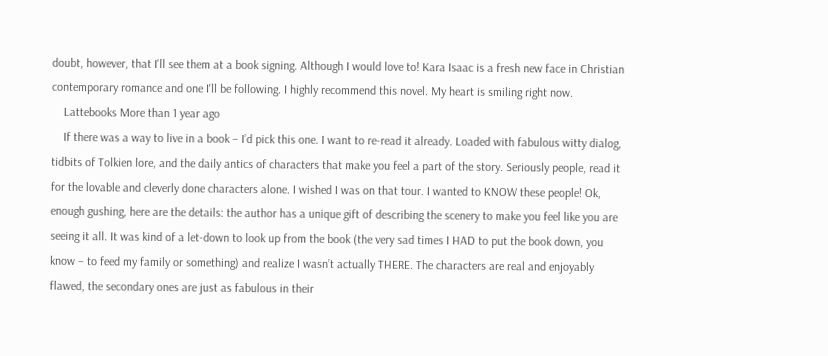doubt, however, that I'll see them at a book signing. Although I would love to! Kara Isaac is a fresh new face in Christian contemporary romance and one I'll be following. I highly recommend this novel. My heart is smiling right now.
    Lattebooks More than 1 year ago
    If there was a way to live in a book – I’d pick this one. I want to re-read it already. Loaded with fabulous witty dialog, tidbits of Tolkien lore, and the daily antics of characters that make you feel a part of the story. Seriously people, read it for the lovable and cleverly done characters alone. I wished I was on that tour. I wanted to KNOW these people! Ok, enough gushing, here are the details: the author has a unique gift of describing the scenery to make you feel like you are seeing it all. It was kind of a let-down to look up from the book (the very sad times I HAD to put the book down, you know – to feed my family or something) and realize I wasn’t actually THERE. The characters are real and enjoyably flawed, the secondary ones are just as fabulous in their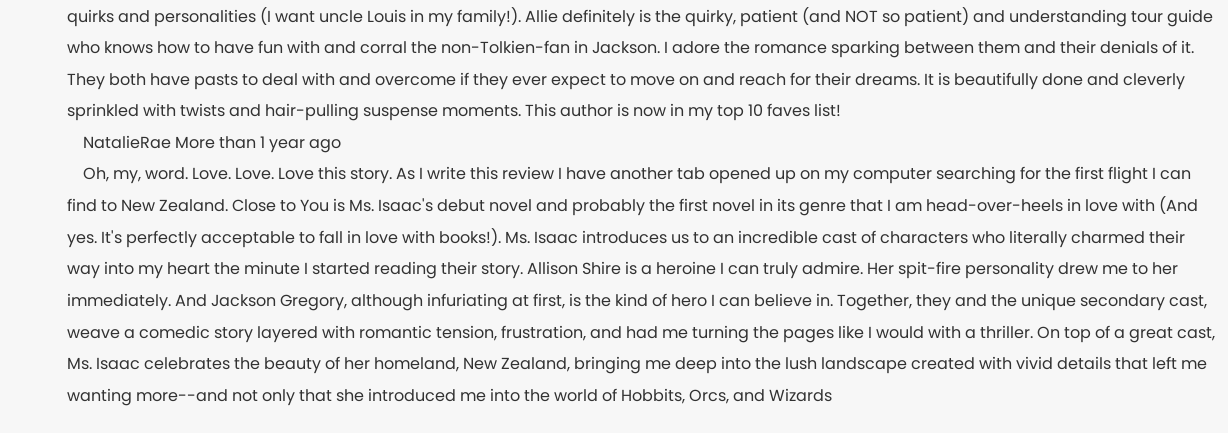quirks and personalities (I want uncle Louis in my family!). Allie definitely is the quirky, patient (and NOT so patient) and understanding tour guide who knows how to have fun with and corral the non-Tolkien-fan in Jackson. I adore the romance sparking between them and their denials of it. They both have pasts to deal with and overcome if they ever expect to move on and reach for their dreams. It is beautifully done and cleverly sprinkled with twists and hair-pulling suspense moments. This author is now in my top 10 faves list!
    NatalieRae More than 1 year ago
    Oh, my, word. Love. Love. Love this story. As I write this review I have another tab opened up on my computer searching for the first flight I can find to New Zealand. Close to You is Ms. Isaac's debut novel and probably the first novel in its genre that I am head-over-heels in love with (And yes. It's perfectly acceptable to fall in love with books!). Ms. Isaac introduces us to an incredible cast of characters who literally charmed their way into my heart the minute I started reading their story. Allison Shire is a heroine I can truly admire. Her spit-fire personality drew me to her immediately. And Jackson Gregory, although infuriating at first, is the kind of hero I can believe in. Together, they and the unique secondary cast, weave a comedic story layered with romantic tension, frustration, and had me turning the pages like I would with a thriller. On top of a great cast, Ms. Isaac celebrates the beauty of her homeland, New Zealand, bringing me deep into the lush landscape created with vivid details that left me wanting more--and not only that she introduced me into the world of Hobbits, Orcs, and Wizards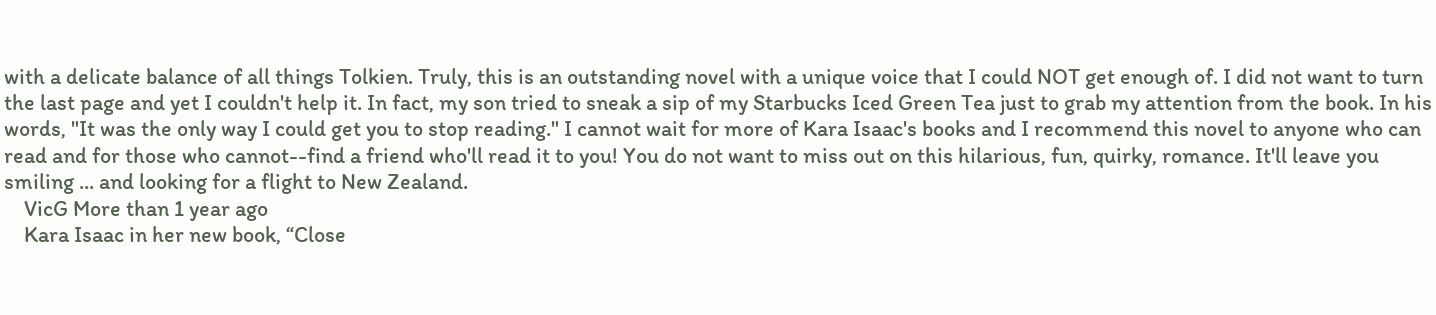with a delicate balance of all things Tolkien. Truly, this is an outstanding novel with a unique voice that I could NOT get enough of. I did not want to turn the last page and yet I couldn't help it. In fact, my son tried to sneak a sip of my Starbucks Iced Green Tea just to grab my attention from the book. In his words, "It was the only way I could get you to stop reading." I cannot wait for more of Kara Isaac's books and I recommend this novel to anyone who can read and for those who cannot--find a friend who'll read it to you! You do not want to miss out on this hilarious, fun, quirky, romance. It'll leave you smiling ... and looking for a flight to New Zealand.
    VicG More than 1 year ago
    Kara Isaac in her new book, “Close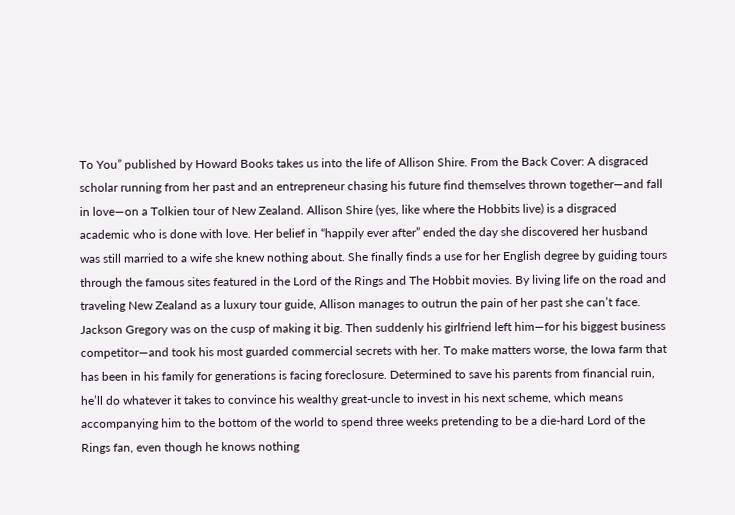To You” published by Howard Books takes us into the life of Allison Shire. From the Back Cover: A disgraced scholar running from her past and an entrepreneur chasing his future find themselves thrown together—and fall in love—on a Tolkien tour of New Zealand. Allison Shire (yes, like where the Hobbits live) is a disgraced academic who is done with love. Her belief in “happily ever after” ended the day she discovered her husband was still married to a wife she knew nothing about. She finally finds a use for her English degree by guiding tours through the famous sites featured in the Lord of the Rings and The Hobbit movies. By living life on the road and traveling New Zealand as a luxury tour guide, Allison manages to outrun the pain of her past she can’t face. Jackson Gregory was on the cusp of making it big. Then suddenly his girlfriend left him—for his biggest business competitor—and took his most guarded commercial secrets with her. To make matters worse, the Iowa farm that has been in his family for generations is facing foreclosure. Determined to save his parents from financial ruin, he’ll do whatever it takes to convince his wealthy great-uncle to invest in his next scheme, which means accompanying him to the bottom of the world to spend three weeks pretending to be a die-hard Lord of the Rings fan, even though he knows nothing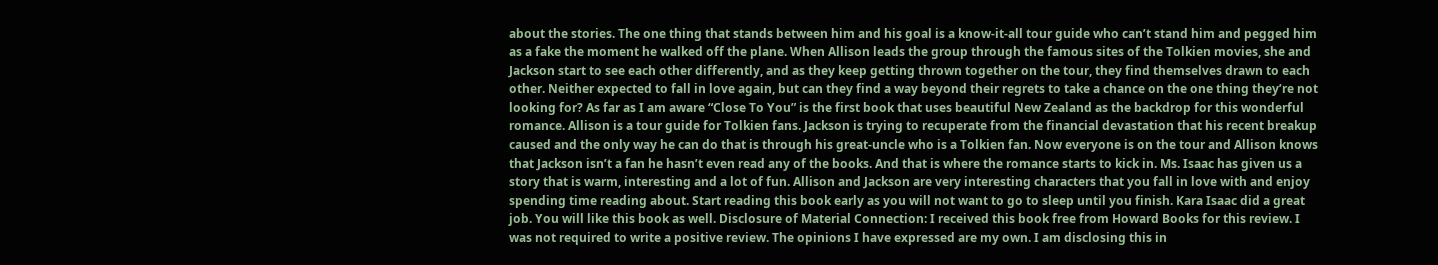about the stories. The one thing that stands between him and his goal is a know-it-all tour guide who can’t stand him and pegged him as a fake the moment he walked off the plane. When Allison leads the group through the famous sites of the Tolkien movies, she and Jackson start to see each other differently, and as they keep getting thrown together on the tour, they find themselves drawn to each other. Neither expected to fall in love again, but can they find a way beyond their regrets to take a chance on the one thing they’re not looking for? As far as I am aware “Close To You” is the first book that uses beautiful New Zealand as the backdrop for this wonderful romance. Allison is a tour guide for Tolkien fans. Jackson is trying to recuperate from the financial devastation that his recent breakup caused and the only way he can do that is through his great-uncle who is a Tolkien fan. Now everyone is on the tour and Allison knows that Jackson isn’t a fan he hasn’t even read any of the books. And that is where the romance starts to kick in. Ms. Isaac has given us a story that is warm, interesting and a lot of fun. Allison and Jackson are very interesting characters that you fall in love with and enjoy spending time reading about. Start reading this book early as you will not want to go to sleep until you finish. Kara Isaac did a great job. You will like this book as well. Disclosure of Material Connection: I received this book free from Howard Books for this review. I was not required to write a positive review. The opinions I have expressed are my own. I am disclosing this in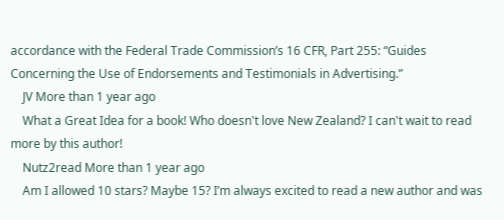accordance with the Federal Trade Commission’s 16 CFR, Part 255: “Guides Concerning the Use of Endorsements and Testimonials in Advertising.”
    JV More than 1 year ago
    What a Great Idea for a book! Who doesn't love New Zealand? I can't wait to read more by this author!
    Nutz2read More than 1 year ago
    Am I allowed 10 stars? Maybe 15? I’m always excited to read a new author and was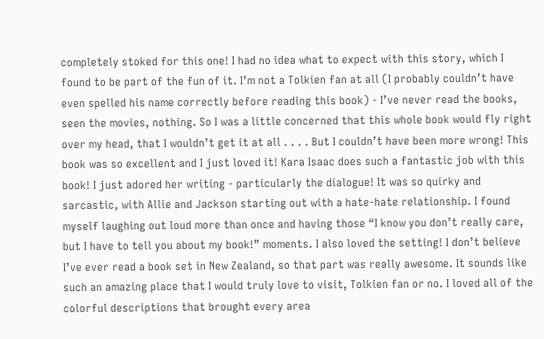completely stoked for this one! I had no idea what to expect with this story, which I found to be part of the fun of it. I’m not a Tolkien fan at all (I probably couldn’t have even spelled his name correctly before reading this book) - I’ve never read the books, seen the movies, nothing. So I was a little concerned that this whole book would fly right over my head, that I wouldn’t get it at all . . . . But I couldn’t have been more wrong! This book was so excellent and I just loved it! Kara Isaac does such a fantastic job with this book! I just adored her writing - particularly the dialogue! It was so quirky and sarcastic, with Allie and Jackson starting out with a hate-hate relationship. I found myself laughing out loud more than once and having those “I know you don’t really care, but I have to tell you about my book!” moments. I also loved the setting! I don’t believe I’ve ever read a book set in New Zealand, so that part was really awesome. It sounds like such an amazing place that I would truly love to visit, Tolkien fan or no. I loved all of the colorful descriptions that brought every area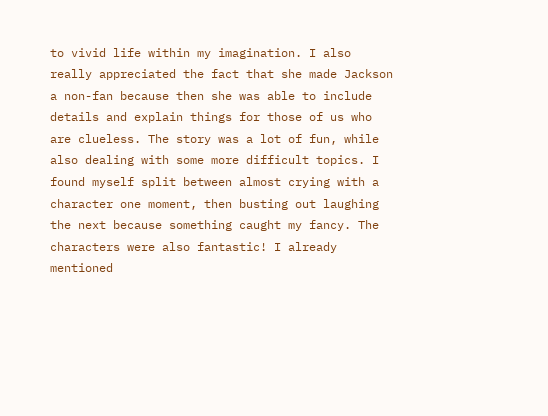to vivid life within my imagination. I also really appreciated the fact that she made Jackson a non-fan because then she was able to include details and explain things for those of us who are clueless. The story was a lot of fun, while also dealing with some more difficult topics. I found myself split between almost crying with a character one moment, then busting out laughing the next because something caught my fancy. The characters were also fantastic! I already mentioned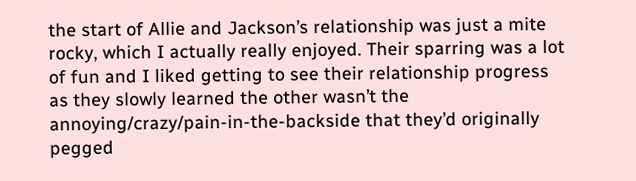the start of Allie and Jackson’s relationship was just a mite rocky, which I actually really enjoyed. Their sparring was a lot of fun and I liked getting to see their relationship progress as they slowly learned the other wasn’t the annoying/crazy/pain-in-the-backside that they’d originally pegged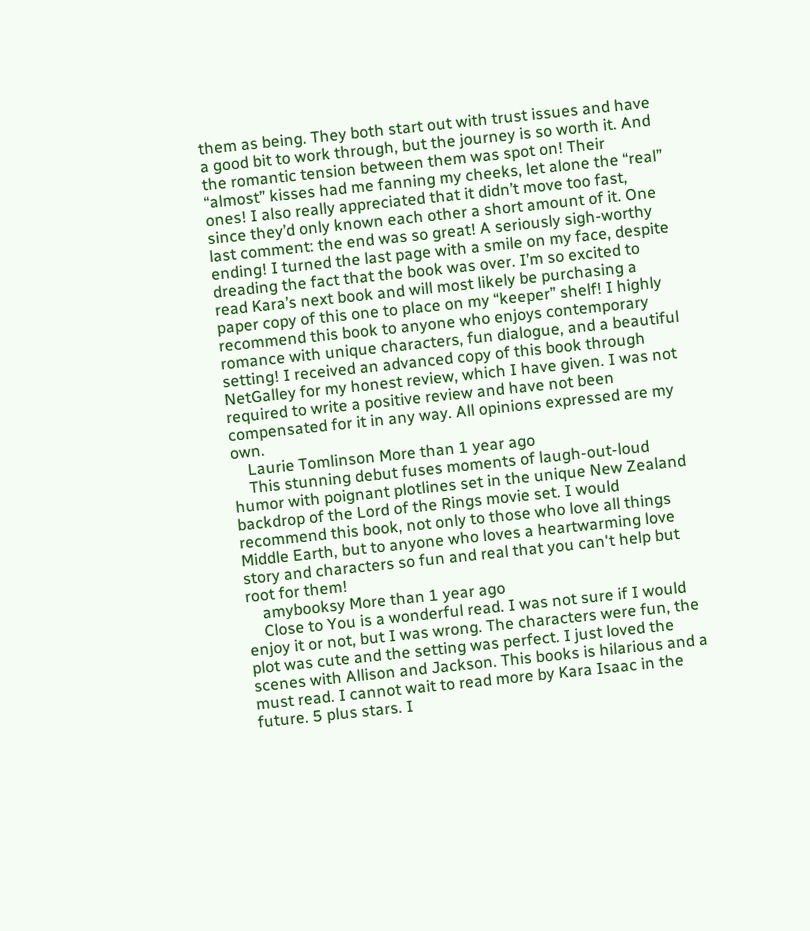them as being. They both start out with trust issues and have a good bit to work through, but the journey is so worth it. And the romantic tension between them was spot on! Their “almost” kisses had me fanning my cheeks, let alone the “real” ones! I also really appreciated that it didn’t move too fast, since they’d only known each other a short amount of it. One last comment: the end was so great! A seriously sigh-worthy ending! I turned the last page with a smile on my face, despite dreading the fact that the book was over. I’m so excited to read Kara’s next book and will most likely be purchasing a paper copy of this one to place on my “keeper” shelf! I highly recommend this book to anyone who enjoys contemporary romance with unique characters, fun dialogue, and a beautiful setting! I received an advanced copy of this book through NetGalley for my honest review, which I have given. I was not required to write a positive review and have not been compensated for it in any way. All opinions expressed are my own.
    Laurie Tomlinson More than 1 year ago
    This stunning debut fuses moments of laugh-out-loud humor with poignant plotlines set in the unique New Zealand backdrop of the Lord of the Rings movie set. I would recommend this book, not only to those who love all things Middle Earth, but to anyone who loves a heartwarming love story and characters so fun and real that you can't help but root for them!
    amybooksy More than 1 year ago
    Close to You is a wonderful read. I was not sure if I would enjoy it or not, but I was wrong. The characters were fun, the plot was cute and the setting was perfect. I just loved the scenes with Allison and Jackson. This books is hilarious and a must read. I cannot wait to read more by Kara Isaac in the future. 5 plus stars. I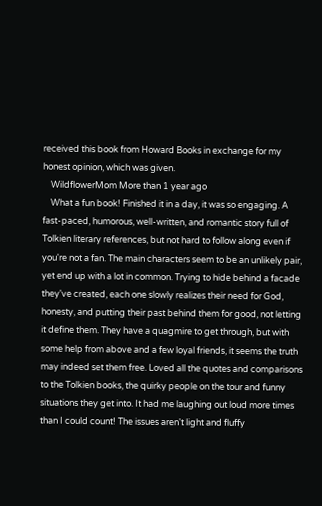received this book from Howard Books in exchange for my honest opinion, which was given.
    WildflowerMom More than 1 year ago
    What a fun book! Finished it in a day, it was so engaging. A fast-paced, humorous, well-written, and romantic story full of Tolkien literary references, but not hard to follow along even if you're not a fan. The main characters seem to be an unlikely pair, yet end up with a lot in common. Trying to hide behind a facade they've created, each one slowly realizes their need for God, honesty, and putting their past behind them for good, not letting it define them. They have a quagmire to get through, but with some help from above and a few loyal friends, it seems the truth may indeed set them free. Loved all the quotes and comparisons to the Tolkien books, the quirky people on the tour and funny situations they get into. It had me laughing out loud more times than I could count! The issues aren't light and fluffy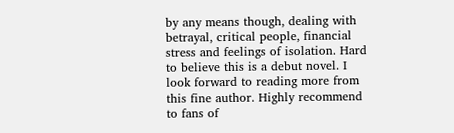by any means though, dealing with betrayal, critical people, financial stress and feelings of isolation. Hard to believe this is a debut novel. I look forward to reading more from this fine author. Highly recommend to fans of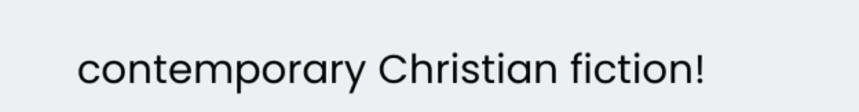contemporary Christian fiction!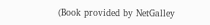(Book provided by NetGalley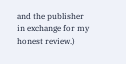and the publisher in exchange for my honest review.)